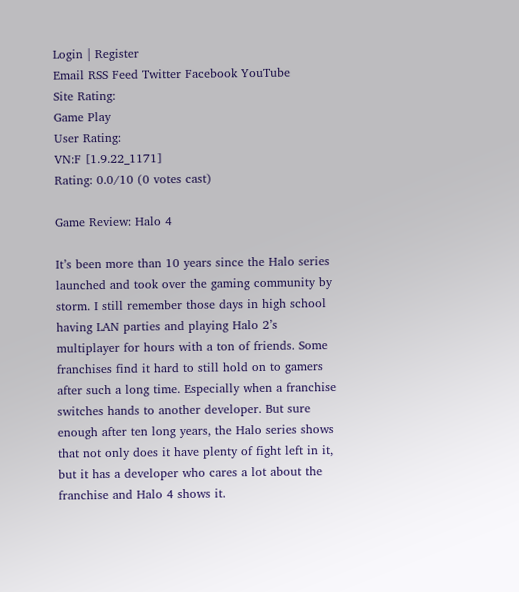Login | Register
Email RSS Feed Twitter Facebook YouTube
Site Rating:
Game Play
User Rating:
VN:F [1.9.22_1171]
Rating: 0.0/10 (0 votes cast)

Game Review: Halo 4

It’s been more than 10 years since the Halo series launched and took over the gaming community by storm. I still remember those days in high school having LAN parties and playing Halo 2’s multiplayer for hours with a ton of friends. Some franchises find it hard to still hold on to gamers after such a long time. Especially when a franchise switches hands to another developer. But sure enough after ten long years, the Halo series shows that not only does it have plenty of fight left in it, but it has a developer who cares a lot about the franchise and Halo 4 shows it.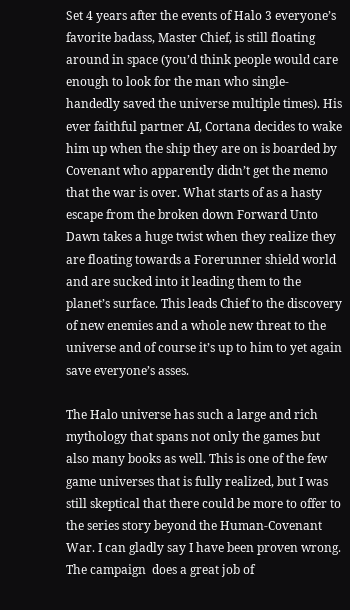Set 4 years after the events of Halo 3 everyone’s favorite badass, Master Chief, is still floating around in space (you’d think people would care enough to look for the man who single-handedly saved the universe multiple times). His ever faithful partner AI, Cortana decides to wake him up when the ship they are on is boarded by Covenant who apparently didn’t get the memo that the war is over. What starts of as a hasty escape from the broken down Forward Unto Dawn takes a huge twist when they realize they are floating towards a Forerunner shield world and are sucked into it leading them to the planet’s surface. This leads Chief to the discovery of new enemies and a whole new threat to the universe and of course it’s up to him to yet again save everyone’s asses.

The Halo universe has such a large and rich mythology that spans not only the games but also many books as well. This is one of the few game universes that is fully realized, but I was still skeptical that there could be more to offer to the series story beyond the Human-Covenant War. I can gladly say I have been proven wrong. The campaign  does a great job of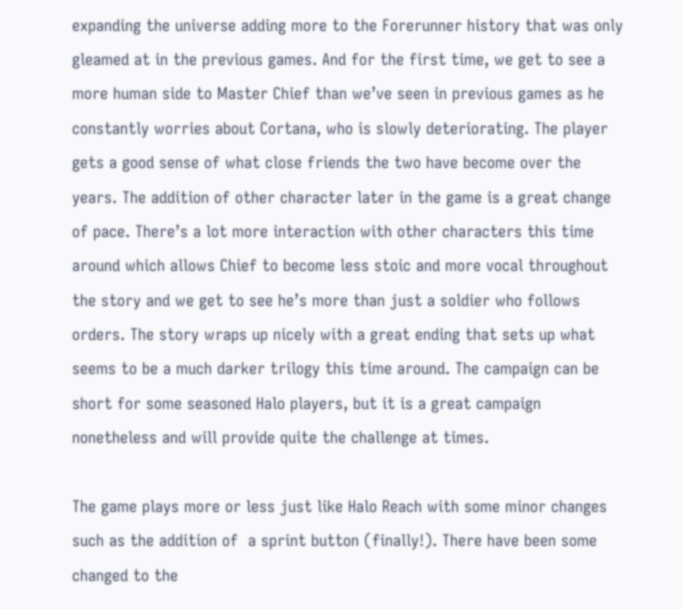expanding the universe adding more to the Forerunner history that was only gleamed at in the previous games. And for the first time, we get to see a more human side to Master Chief than we’ve seen in previous games as he constantly worries about Cortana, who is slowly deteriorating. The player gets a good sense of what close friends the two have become over the years. The addition of other character later in the game is a great change of pace. There’s a lot more interaction with other characters this time around which allows Chief to become less stoic and more vocal throughout the story and we get to see he’s more than just a soldier who follows orders. The story wraps up nicely with a great ending that sets up what seems to be a much darker trilogy this time around. The campaign can be short for some seasoned Halo players, but it is a great campaign nonetheless and will provide quite the challenge at times.

The game plays more or less just like Halo Reach with some minor changes such as the addition of  a sprint button (finally!). There have been some changed to the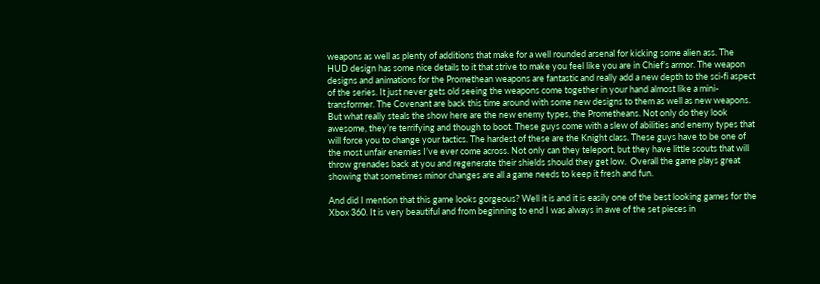weapons as well as plenty of additions that make for a well rounded arsenal for kicking some alien ass. The HUD design has some nice details to it that strive to make you feel like you are in Chief’s armor. The weapon designs and animations for the Promethean weapons are fantastic and really add a new depth to the sci-fi aspect of the series. It just never gets old seeing the weapons come together in your hand almost like a mini-transformer. The Covenant are back this time around with some new designs to them as well as new weapons. But what really steals the show here are the new enemy types, the Prometheans. Not only do they look awesome, they’re terrifying and though to boot. These guys come with a slew of abilities and enemy types that will force you to change your tactics. The hardest of these are the Knight class. These guys have to be one of the most unfair enemies I’ve ever come across. Not only can they teleport, but they have little scouts that will throw grenades back at you and regenerate their shields should they get low.  Overall the game plays great showing that sometimes minor changes are all a game needs to keep it fresh and fun.

And did I mention that this game looks gorgeous? Well it is and it is easily one of the best looking games for the Xbox 360. It is very beautiful and from beginning to end I was always in awe of the set pieces in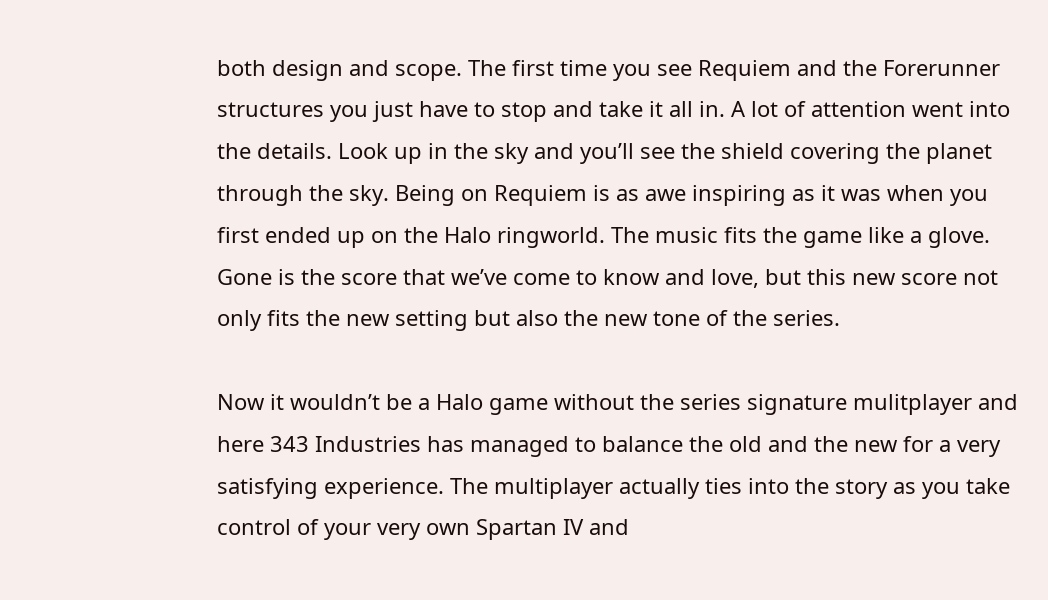both design and scope. The first time you see Requiem and the Forerunner structures you just have to stop and take it all in. A lot of attention went into the details. Look up in the sky and you’ll see the shield covering the planet through the sky. Being on Requiem is as awe inspiring as it was when you first ended up on the Halo ringworld. The music fits the game like a glove. Gone is the score that we’ve come to know and love, but this new score not only fits the new setting but also the new tone of the series.

Now it wouldn’t be a Halo game without the series signature mulitplayer and here 343 Industries has managed to balance the old and the new for a very satisfying experience. The multiplayer actually ties into the story as you take control of your very own Spartan IV and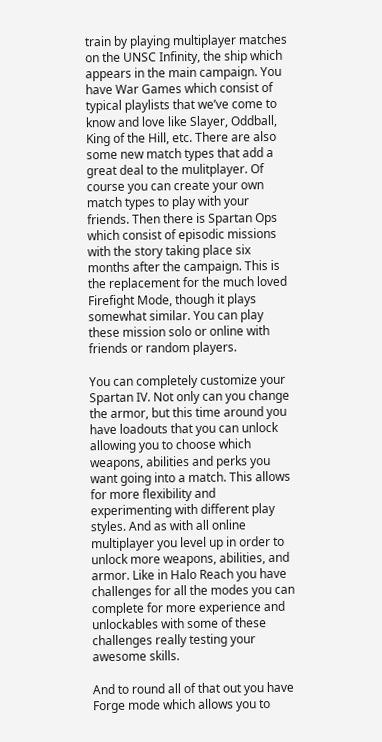train by playing multiplayer matches on the UNSC Infinity, the ship which appears in the main campaign. You have War Games which consist of typical playlists that we’ve come to know and love like Slayer, Oddball, King of the Hill, etc. There are also some new match types that add a great deal to the mulitplayer. Of course you can create your own match types to play with your friends. Then there is Spartan Ops which consist of episodic missions with the story taking place six months after the campaign. This is the replacement for the much loved Firefight Mode, though it plays somewhat similar. You can play these mission solo or online with friends or random players.

You can completely customize your Spartan IV. Not only can you change the armor, but this time around you have loadouts that you can unlock allowing you to choose which weapons, abilities and perks you want going into a match. This allows for more flexibility and experimenting with different play styles. And as with all online multiplayer you level up in order to unlock more weapons, abilities, and armor. Like in Halo Reach you have challenges for all the modes you can complete for more experience and unlockables with some of these challenges really testing your awesome skills.

And to round all of that out you have Forge mode which allows you to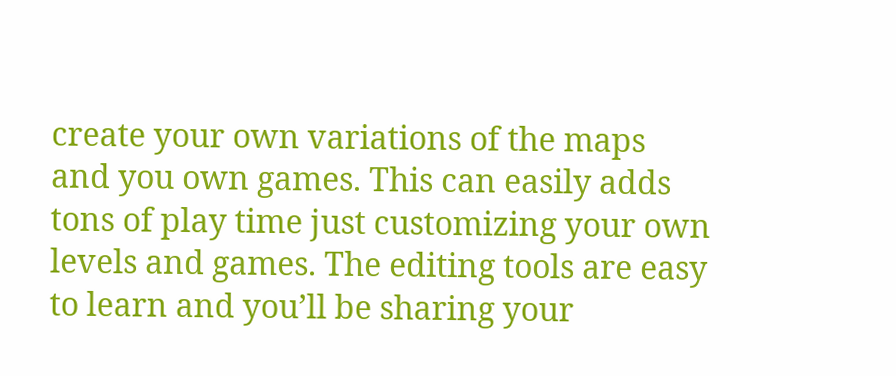create your own variations of the maps and you own games. This can easily adds tons of play time just customizing your own levels and games. The editing tools are easy to learn and you’ll be sharing your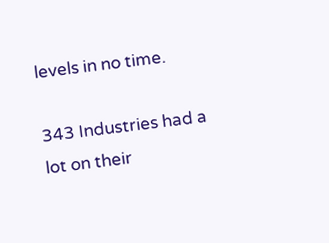levels in no time.

343 Industries had a lot on their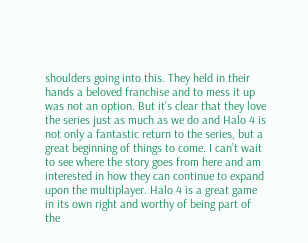shoulders going into this. They held in their hands a beloved franchise and to mess it up was not an option. But it’s clear that they love the series just as much as we do and Halo 4 is not only a fantastic return to the series, but a great beginning of things to come. I can’t wait to see where the story goes from here and am interested in how they can continue to expand upon the multiplayer. Halo 4 is a great game in its own right and worthy of being part of the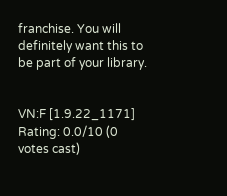franchise. You will definitely want this to be part of your library.


VN:F [1.9.22_1171]
Rating: 0.0/10 (0 votes cast)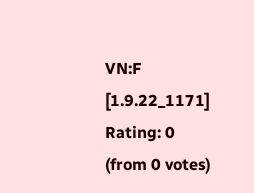VN:F [1.9.22_1171]
Rating: 0 (from 0 votes)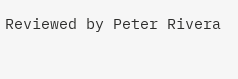Reviewed by Peter Rivera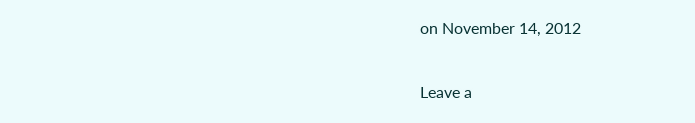on November 14, 2012

Leave a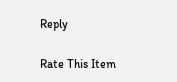Reply

Rate This Item